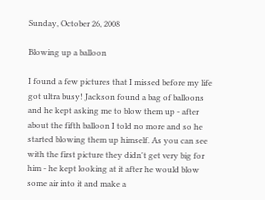Sunday, October 26, 2008

Blowing up a balloon

I found a few pictures that I missed before my life got ultra busy! Jackson found a bag of balloons and he kept asking me to blow them up - after about the fifth balloon I told no more and so he started blowing them up himself. As you can see with the first picture they didn't get very big for him - he kept looking at it after he would blow some air into it and make a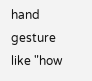hand gesture like "how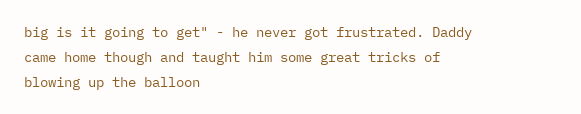big is it going to get" - he never got frustrated. Daddy came home though and taught him some great tricks of blowing up the balloon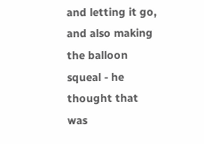and letting it go, and also making the balloon squeal - he thought that was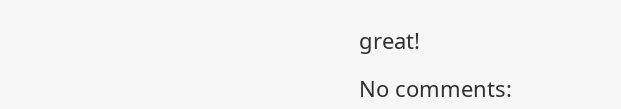great!

No comments: